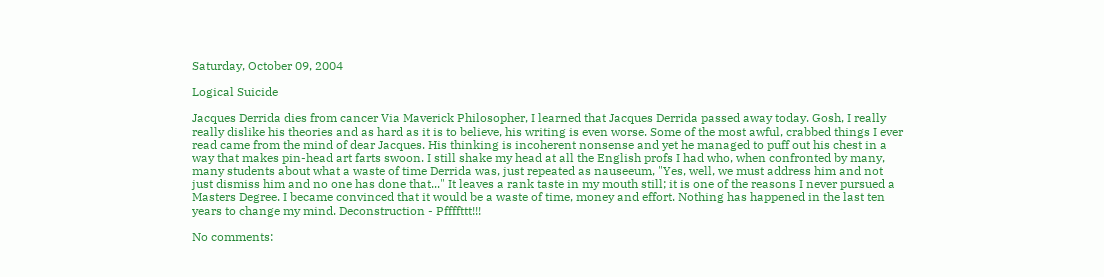Saturday, October 09, 2004

Logical Suicide

Jacques Derrida dies from cancer Via Maverick Philosopher, I learned that Jacques Derrida passed away today. Gosh, I really really dislike his theories and as hard as it is to believe, his writing is even worse. Some of the most awful, crabbed things I ever read came from the mind of dear Jacques. His thinking is incoherent nonsense and yet he managed to puff out his chest in a way that makes pin-head art farts swoon. I still shake my head at all the English profs I had who, when confronted by many, many students about what a waste of time Derrida was, just repeated as nauseeum, "Yes, well, we must address him and not just dismiss him and no one has done that..." It leaves a rank taste in my mouth still; it is one of the reasons I never pursued a Masters Degree. I became convinced that it would be a waste of time, money and effort. Nothing has happened in the last ten years to change my mind. Deconstruction - Pffffttt!!!

No comments: